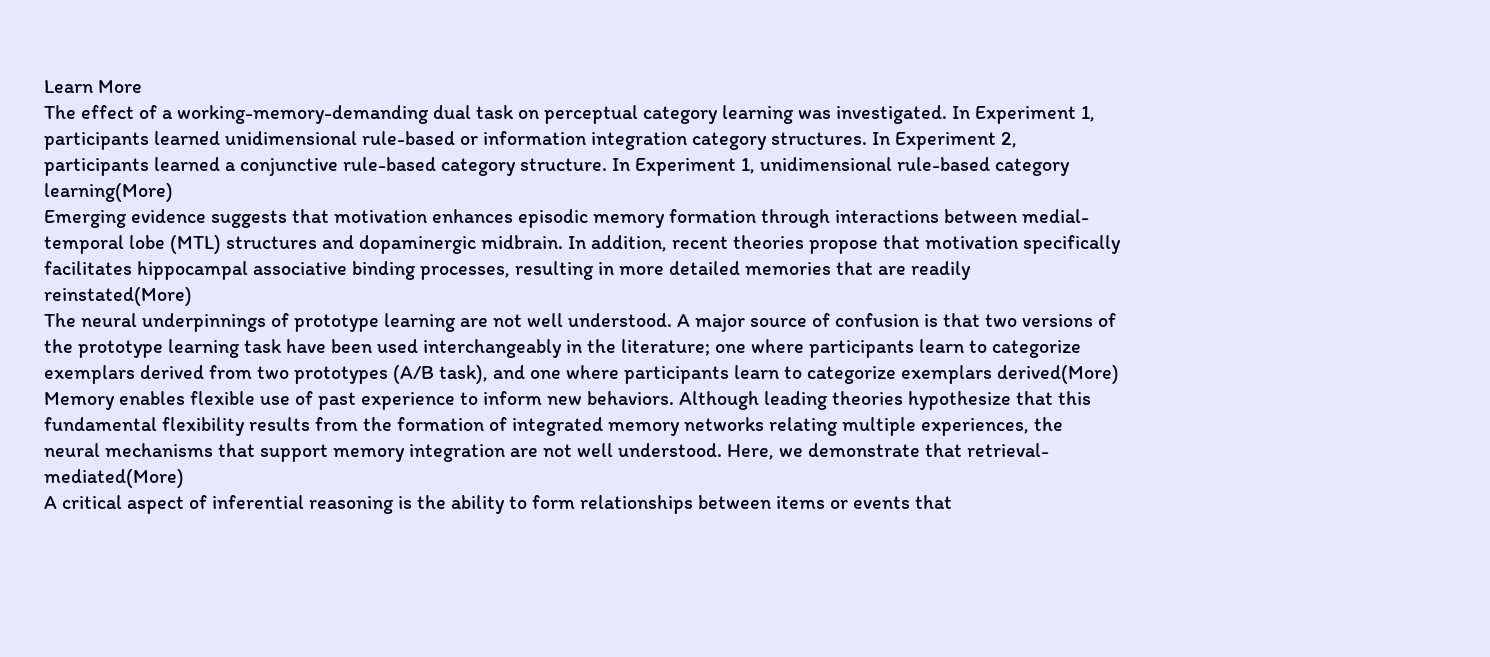Learn More
The effect of a working-memory-demanding dual task on perceptual category learning was investigated. In Experiment 1, participants learned unidimensional rule-based or information integration category structures. In Experiment 2, participants learned a conjunctive rule-based category structure. In Experiment 1, unidimensional rule-based category learning(More)
Emerging evidence suggests that motivation enhances episodic memory formation through interactions between medial-temporal lobe (MTL) structures and dopaminergic midbrain. In addition, recent theories propose that motivation specifically facilitates hippocampal associative binding processes, resulting in more detailed memories that are readily reinstated(More)
The neural underpinnings of prototype learning are not well understood. A major source of confusion is that two versions of the prototype learning task have been used interchangeably in the literature; one where participants learn to categorize exemplars derived from two prototypes (A/B task), and one where participants learn to categorize exemplars derived(More)
Memory enables flexible use of past experience to inform new behaviors. Although leading theories hypothesize that this fundamental flexibility results from the formation of integrated memory networks relating multiple experiences, the neural mechanisms that support memory integration are not well understood. Here, we demonstrate that retrieval-mediated(More)
A critical aspect of inferential reasoning is the ability to form relationships between items or events that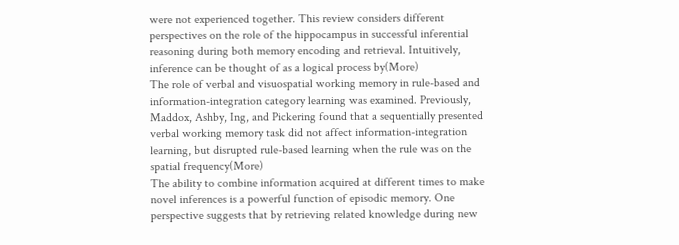were not experienced together. This review considers different perspectives on the role of the hippocampus in successful inferential reasoning during both memory encoding and retrieval. Intuitively, inference can be thought of as a logical process by(More)
The role of verbal and visuospatial working memory in rule-based and information-integration category learning was examined. Previously, Maddox, Ashby, Ing, and Pickering found that a sequentially presented verbal working memory task did not affect information-integration learning, but disrupted rule-based learning when the rule was on the spatial frequency(More)
The ability to combine information acquired at different times to make novel inferences is a powerful function of episodic memory. One perspective suggests that by retrieving related knowledge during new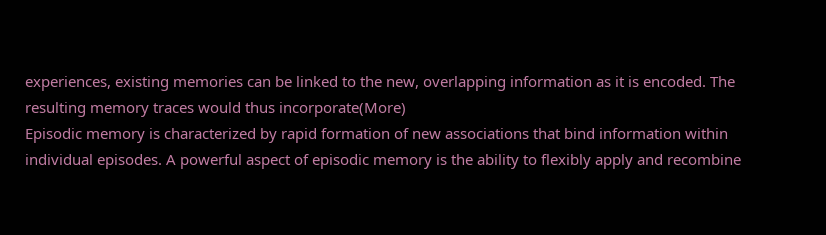experiences, existing memories can be linked to the new, overlapping information as it is encoded. The resulting memory traces would thus incorporate(More)
Episodic memory is characterized by rapid formation of new associations that bind information within individual episodes. A powerful aspect of episodic memory is the ability to flexibly apply and recombine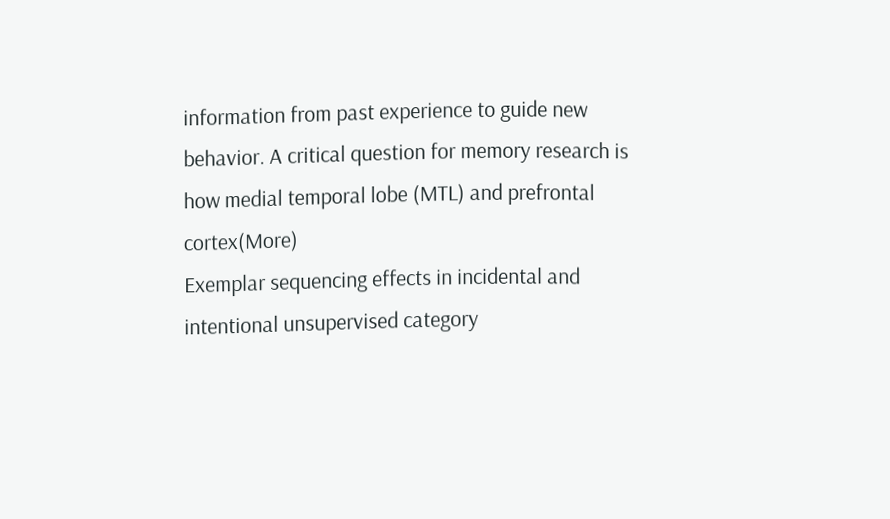information from past experience to guide new behavior. A critical question for memory research is how medial temporal lobe (MTL) and prefrontal cortex(More)
Exemplar sequencing effects in incidental and intentional unsupervised category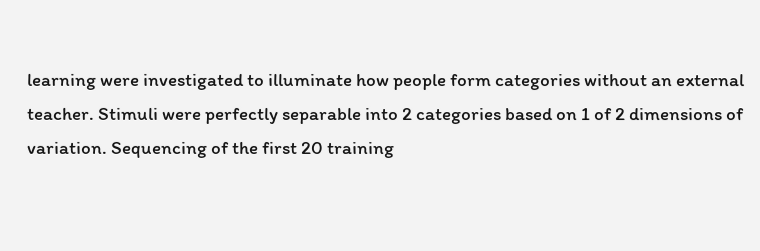learning were investigated to illuminate how people form categories without an external teacher. Stimuli were perfectly separable into 2 categories based on 1 of 2 dimensions of variation. Sequencing of the first 20 training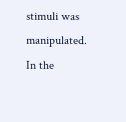stimuli was manipulated. In the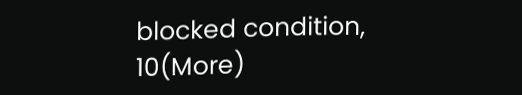blocked condition, 10(More)